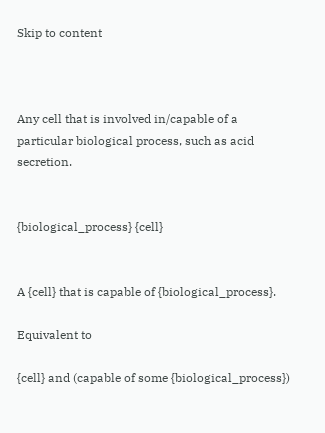Skip to content



Any cell that is involved in/capable of a particular biological process, such as acid secretion.


{biological_process} {cell}


A {cell} that is capable of {biological_process}.

Equivalent to

{cell} and (capable of some {biological_process})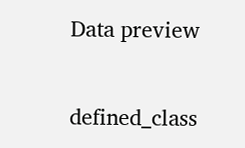Data preview

defined_class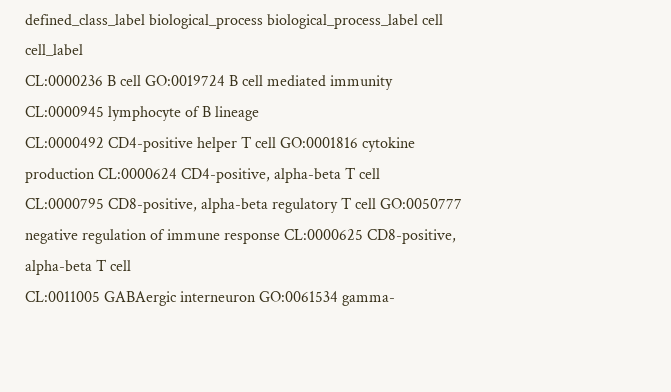defined_class_label biological_process biological_process_label cell cell_label
CL:0000236 B cell GO:0019724 B cell mediated immunity CL:0000945 lymphocyte of B lineage
CL:0000492 CD4-positive helper T cell GO:0001816 cytokine production CL:0000624 CD4-positive, alpha-beta T cell
CL:0000795 CD8-positive, alpha-beta regulatory T cell GO:0050777 negative regulation of immune response CL:0000625 CD8-positive, alpha-beta T cell
CL:0011005 GABAergic interneuron GO:0061534 gamma-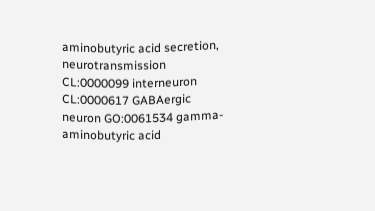aminobutyric acid secretion, neurotransmission CL:0000099 interneuron
CL:0000617 GABAergic neuron GO:0061534 gamma-aminobutyric acid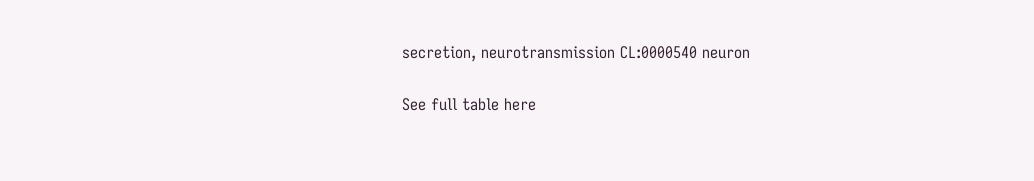secretion, neurotransmission CL:0000540 neuron

See full table here